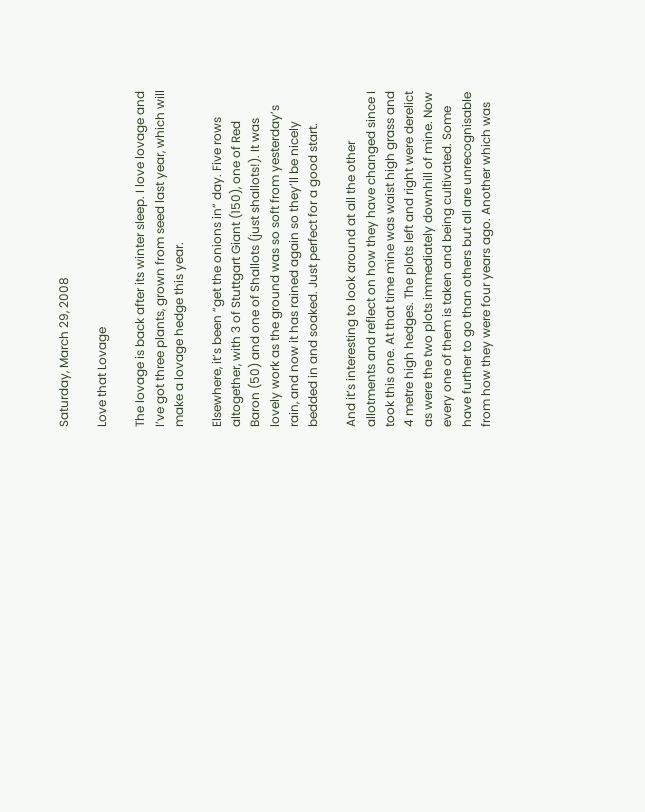Saturday, March 29, 2008

Love that Lovage

The lovage is back after its winter sleep. I love lovage and I’ve got three plants, grown from seed last year, which will make a lovage hedge this year.

Elsewhere, it’s been “get the onions in” day. Five rows altogether, with 3 of Stuttgart Giant (150), one of Red Baron (50) and one of Shallots (just shallots!). It was lovely work as the ground was so soft from yesterday’s rain, and now it has rained again so they’ll be nicely bedded in and soaked. Just perfect for a good start.

And it’s interesting to look around at all the other allotments and reflect on how they have changed since I took this one. At that time mine was waist high grass and 4 metre high hedges. The plots left and right were derelict as were the two plots immediately downhill of mine. Now every one of them is taken and being cultivated. Some have further to go than others but all are unrecognisable from how they were four years ago. Another which was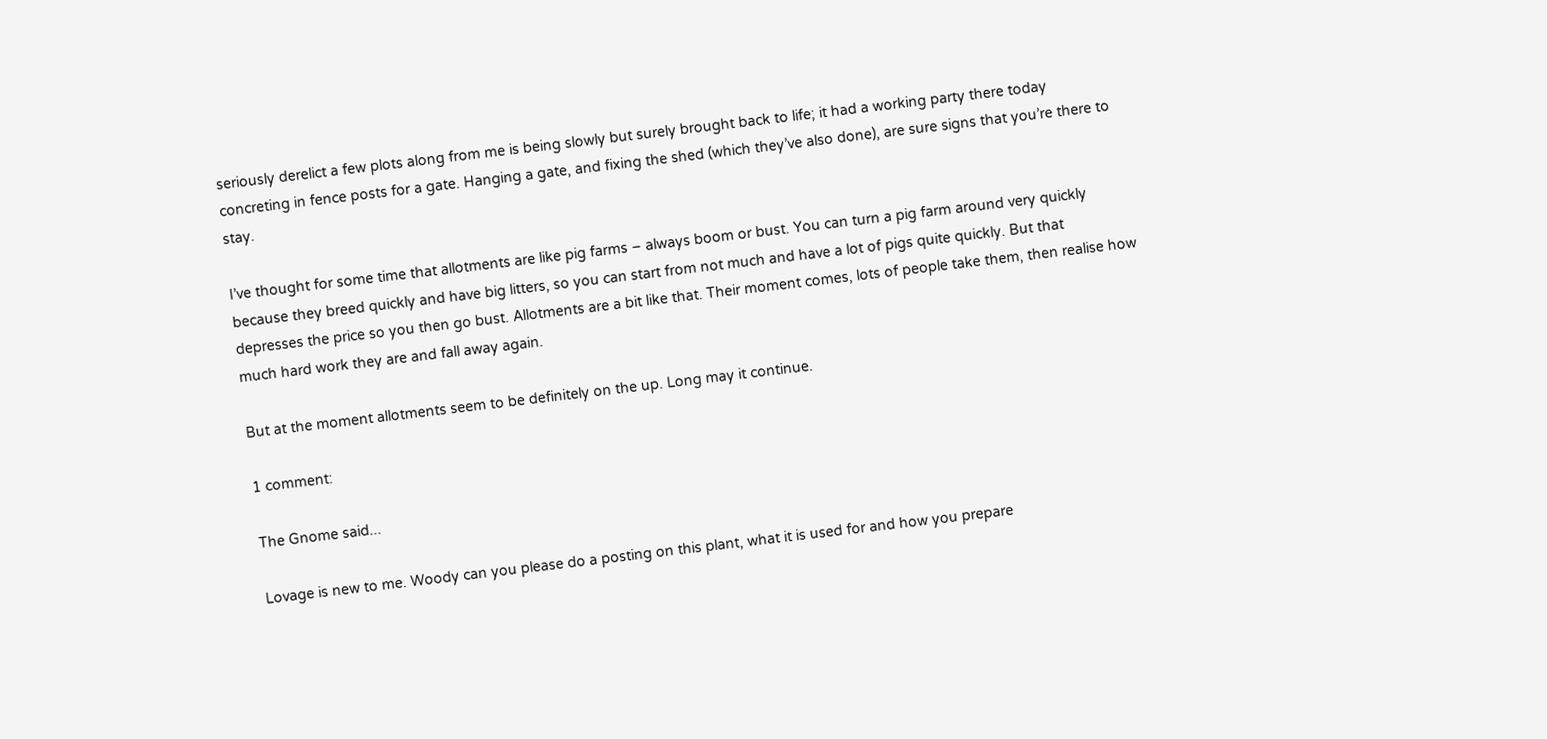seriously derelict a few plots along from me is being slowly but surely brought back to life; it had a working party there today concreting in fence posts for a gate. Hanging a gate, and fixing the shed (which they’ve also done), are sure signs that you’re there to stay.

I’ve thought for some time that allotments are like pig farms – always boom or bust. You can turn a pig farm around very quickly because they breed quickly and have big litters, so you can start from not much and have a lot of pigs quite quickly. But that depresses the price so you then go bust. Allotments are a bit like that. Their moment comes, lots of people take them, then realise how much hard work they are and fall away again.

But at the moment allotments seem to be definitely on the up. Long may it continue.

1 comment:

The Gnome said...

Lovage is new to me. Woody can you please do a posting on this plant, what it is used for and how you prepare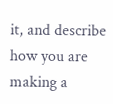it, and describe how you are making a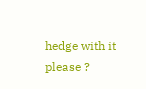hedge with it please ?